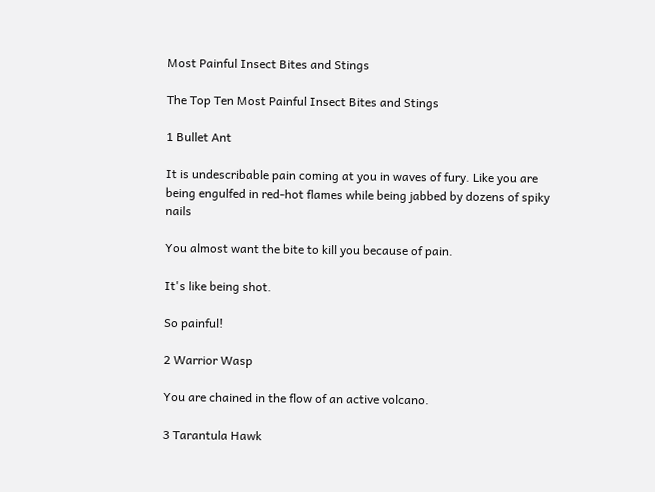Most Painful Insect Bites and Stings

The Top Ten Most Painful Insect Bites and Stings

1 Bullet Ant

It is undescribable pain coming at you in waves of fury. Like you are being engulfed in red-hot flames while being jabbed by dozens of spiky nails

You almost want the bite to kill you because of pain.

It's like being shot.

So painful!

2 Warrior Wasp

You are chained in the flow of an active volcano.

3 Tarantula Hawk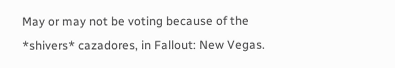May or may not be voting because of the *shivers* cazadores, in Fallout: New Vegas.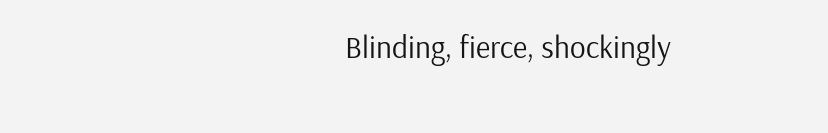Blinding, fierce, shockingly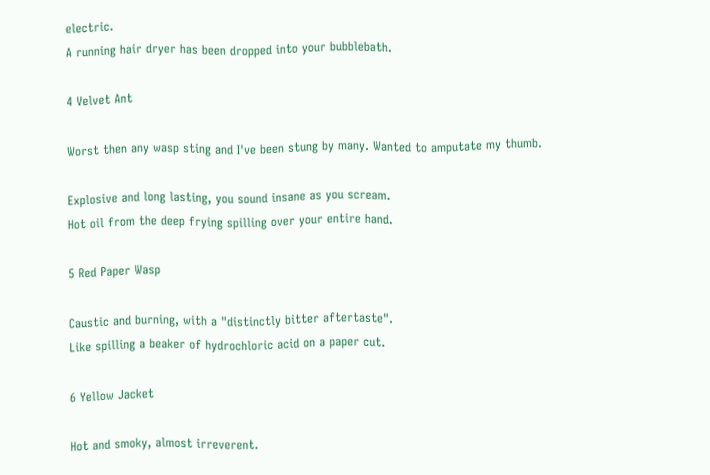electric.
A running hair dryer has been dropped into your bubblebath.

4 Velvet Ant

Worst then any wasp sting and I've been stung by many. Wanted to amputate my thumb.

Explosive and long lasting, you sound insane as you scream.
Hot oil from the deep frying spilling over your entire hand.

5 Red Paper Wasp

Caustic and burning, with a "distinctly bitter aftertaste".
Like spilling a beaker of hydrochloric acid on a paper cut.

6 Yellow Jacket

Hot and smoky, almost irreverent.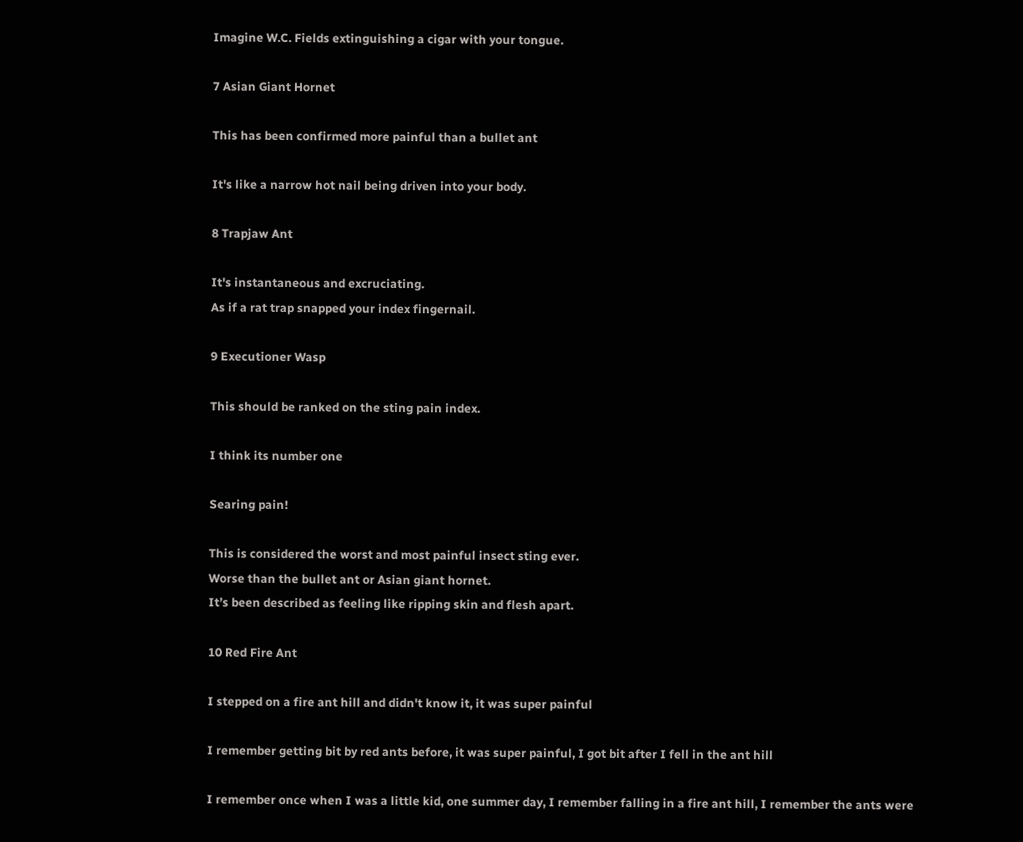Imagine W.C. Fields extinguishing a cigar with your tongue.

7 Asian Giant Hornet

This has been confirmed more painful than a bullet ant

It's like a narrow hot nail being driven into your body.

8 Trapjaw Ant

It's instantaneous and excruciating.
As if a rat trap snapped your index fingernail.

9 Executioner Wasp

This should be ranked on the sting pain index.

I think its number one

Searing pain!

This is considered the worst and most painful insect sting ever.
Worse than the bullet ant or Asian giant hornet.
It’s been described as feeling like ripping skin and flesh apart.

10 Red Fire Ant

I stepped on a fire ant hill and didn't know it, it was super painful

I remember getting bit by red ants before, it was super painful, I got bit after I fell in the ant hill

I remember once when I was a little kid, one summer day, I remember falling in a fire ant hill, I remember the ants were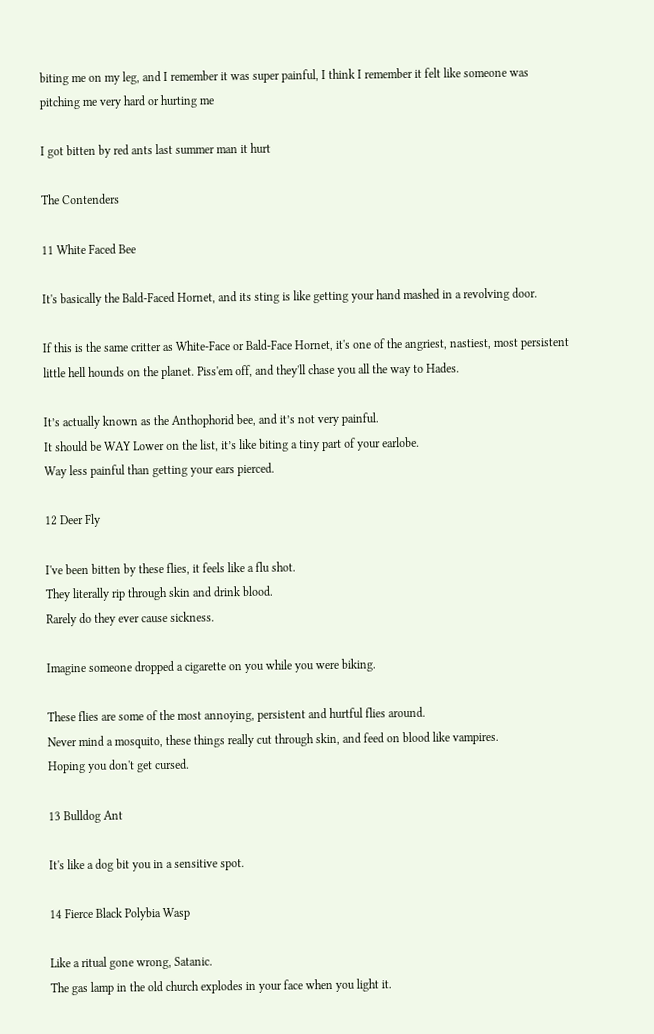biting me on my leg, and I remember it was super painful, I think I remember it felt like someone was pitching me very hard or hurting me

I got bitten by red ants last summer man it hurt

The Contenders

11 White Faced Bee

It's basically the Bald-Faced Hornet, and its sting is like getting your hand mashed in a revolving door.

If this is the same critter as White-Face or Bald-Face Hornet, it's one of the angriest, nastiest, most persistent little hell hounds on the planet. Piss'em off, and they'll chase you all the way to Hades.

It’s actually known as the Anthophorid bee, and it’s not very painful.
It should be WAY Lower on the list, it’s like biting a tiny part of your earlobe.
Way less painful than getting your ears pierced.

12 Deer Fly

I've been bitten by these flies, it feels like a flu shot.
They literally rip through skin and drink blood.
Rarely do they ever cause sickness.

Imagine someone dropped a cigarette on you while you were biking.

These flies are some of the most annoying, persistent and hurtful flies around.
Never mind a mosquito, these things really cut through skin, and feed on blood like vampires.
Hoping you don't get cursed.

13 Bulldog Ant

It's like a dog bit you in a sensitive spot.

14 Fierce Black Polybia Wasp

Like a ritual gone wrong, Satanic.
The gas lamp in the old church explodes in your face when you light it.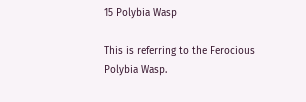15 Polybia Wasp

This is referring to the Ferocious Polybia Wasp.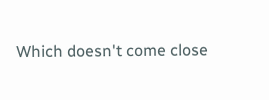Which doesn't come close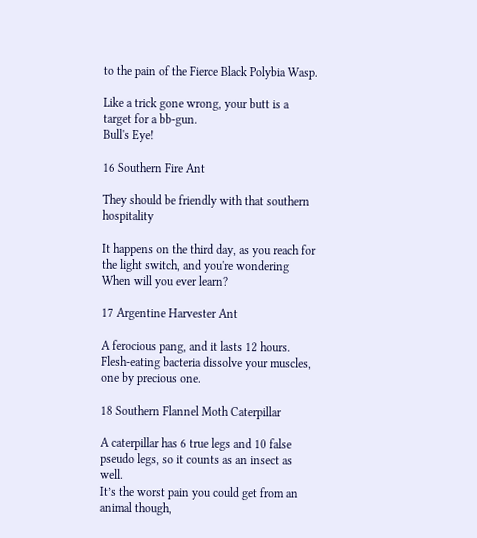to the pain of the Fierce Black Polybia Wasp.

Like a trick gone wrong, your butt is a target for a bb-gun.
Bull's Eye!

16 Southern Fire Ant

They should be friendly with that southern hospitality

It happens on the third day, as you reach for the light switch, and you're wondering
When will you ever learn?

17 Argentine Harvester Ant

A ferocious pang, and it lasts 12 hours.
Flesh-eating bacteria dissolve your muscles, one by precious one.

18 Southern Flannel Moth Caterpillar

A caterpillar has 6 true legs and 10 false pseudo legs, so it counts as an insect as well.
It’s the worst pain you could get from an animal though,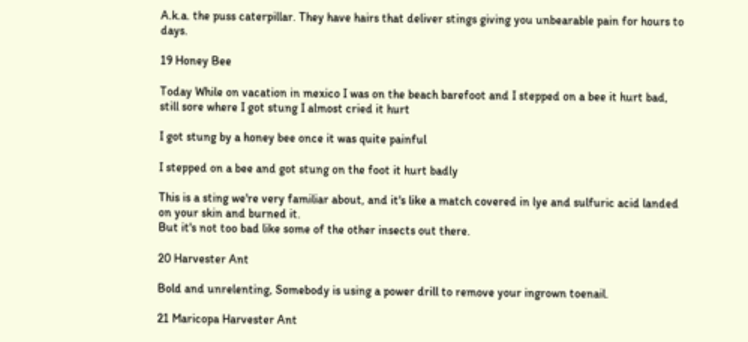A.k.a. the puss caterpillar. They have hairs that deliver stings giving you unbearable pain for hours to days.

19 Honey Bee

Today While on vacation in mexico I was on the beach barefoot and I stepped on a bee it hurt bad, still sore where I got stung I almost cried it hurt

I got stung by a honey bee once it was quite painful

I stepped on a bee and got stung on the foot it hurt badly

This is a sting we're very familiar about, and it's like a match covered in lye and sulfuric acid landed on your skin and burned it.
But it's not too bad like some of the other insects out there.

20 Harvester Ant

Bold and unrelenting, Somebody is using a power drill to remove your ingrown toenail.

21 Maricopa Harvester Ant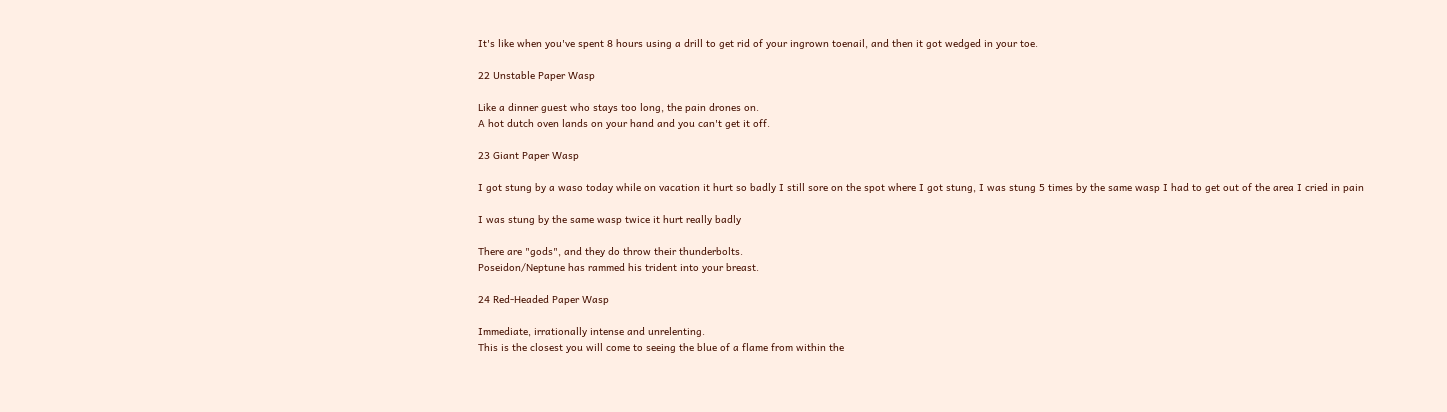It's like when you've spent 8 hours using a drill to get rid of your ingrown toenail, and then it got wedged in your toe.

22 Unstable Paper Wasp

Like a dinner guest who stays too long, the pain drones on.
A hot dutch oven lands on your hand and you can't get it off.

23 Giant Paper Wasp

I got stung by a waso today while on vacation it hurt so badly I still sore on the spot where I got stung, I was stung 5 times by the same wasp I had to get out of the area I cried in pain

I was stung by the same wasp twice it hurt really badly

There are "gods", and they do throw their thunderbolts.
Poseidon/Neptune has rammed his trident into your breast.

24 Red-Headed Paper Wasp

Immediate, irrationally intense and unrelenting.
This is the closest you will come to seeing the blue of a flame from within the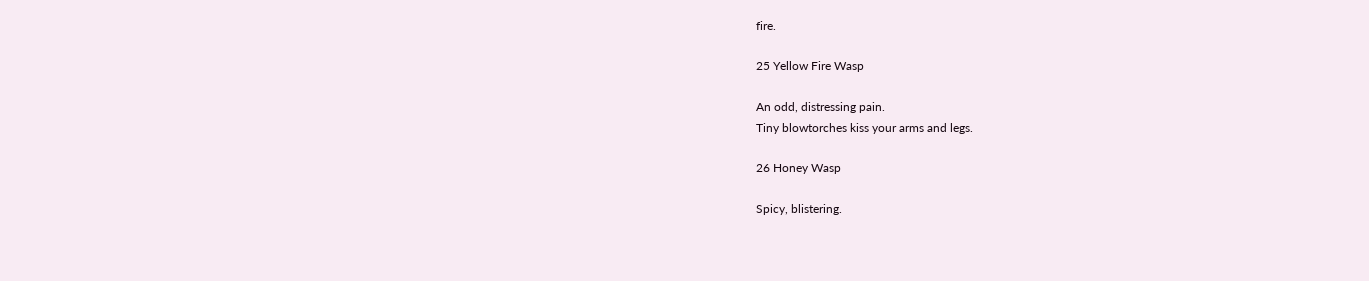fire.

25 Yellow Fire Wasp

An odd, distressing pain.
Tiny blowtorches kiss your arms and legs.

26 Honey Wasp

Spicy, blistering.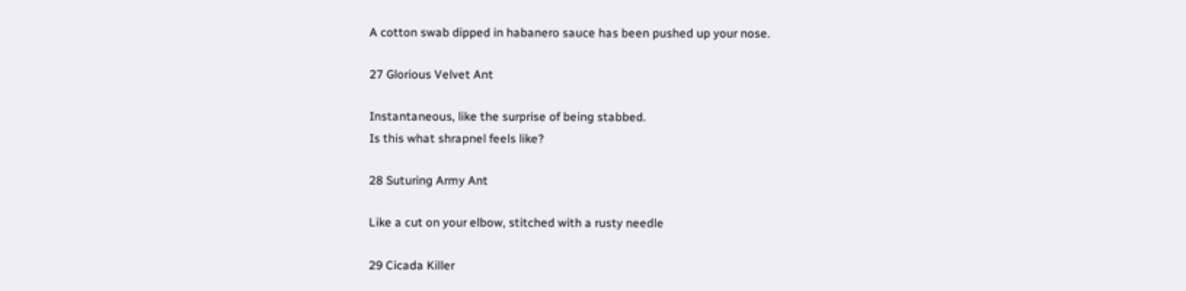A cotton swab dipped in habanero sauce has been pushed up your nose.

27 Glorious Velvet Ant

Instantaneous, like the surprise of being stabbed.
Is this what shrapnel feels like?

28 Suturing Army Ant

Like a cut on your elbow, stitched with a rusty needle

29 Cicada Killer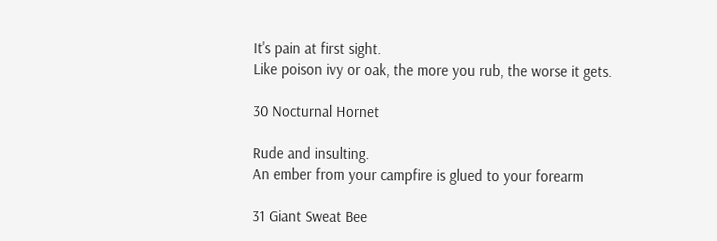It's pain at first sight.
Like poison ivy or oak, the more you rub, the worse it gets.

30 Nocturnal Hornet

Rude and insulting.
An ember from your campfire is glued to your forearm

31 Giant Sweat Bee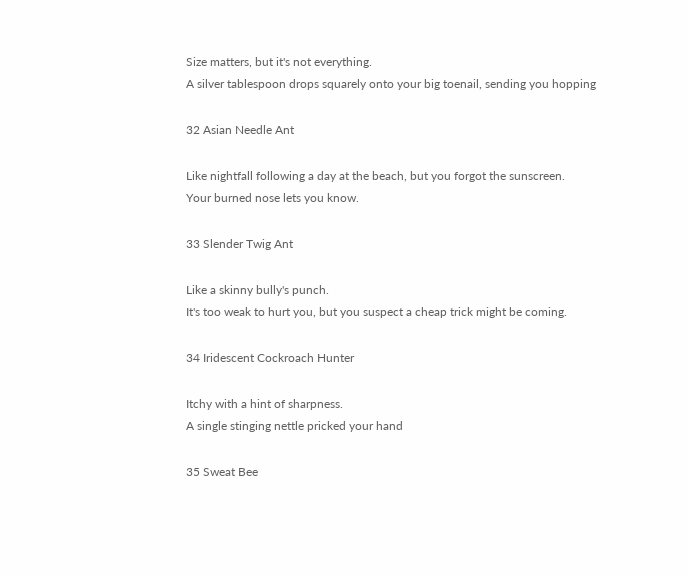Size matters, but it's not everything.
A silver tablespoon drops squarely onto your big toenail, sending you hopping

32 Asian Needle Ant

Like nightfall following a day at the beach, but you forgot the sunscreen.
Your burned nose lets you know.

33 Slender Twig Ant

Like a skinny bully's punch.
It's too weak to hurt you, but you suspect a cheap trick might be coming.

34 Iridescent Cockroach Hunter

Itchy with a hint of sharpness.
A single stinging nettle pricked your hand

35 Sweat Bee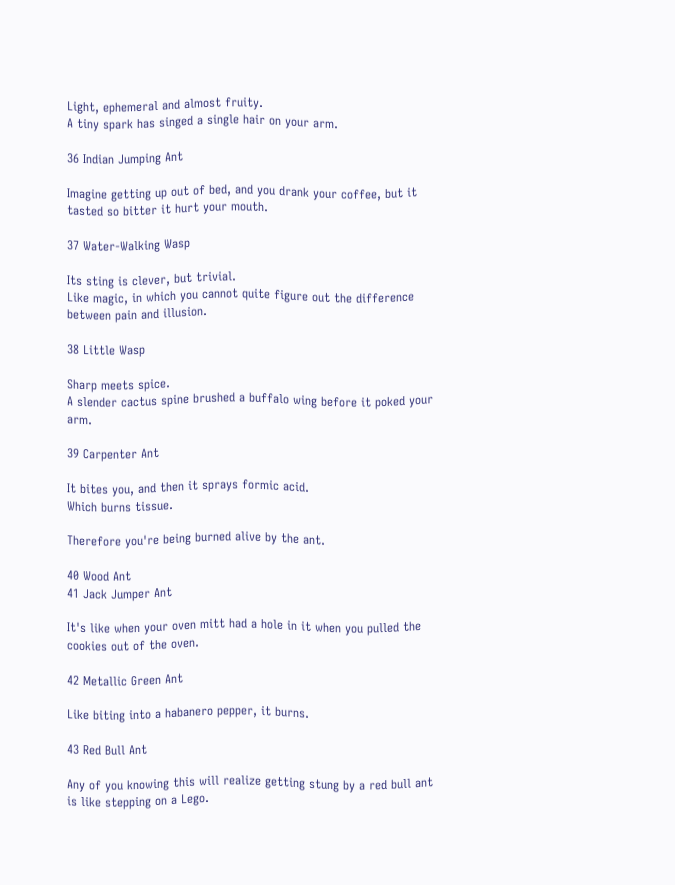Light, ephemeral and almost fruity.
A tiny spark has singed a single hair on your arm.

36 Indian Jumping Ant

Imagine getting up out of bed, and you drank your coffee, but it tasted so bitter it hurt your mouth.

37 Water-Walking Wasp

Its sting is clever, but trivial.
Like magic, in which you cannot quite figure out the difference between pain and illusion.

38 Little Wasp

Sharp meets spice.
A slender cactus spine brushed a buffalo wing before it poked your arm.

39 Carpenter Ant

It bites you, and then it sprays formic acid.
Which burns tissue.

Therefore you're being burned alive by the ant.

40 Wood Ant
41 Jack Jumper Ant

It's like when your oven mitt had a hole in it when you pulled the cookies out of the oven.

42 Metallic Green Ant

Like biting into a habanero pepper, it burns.

43 Red Bull Ant

Any of you knowing this will realize getting stung by a red bull ant is like stepping on a Lego.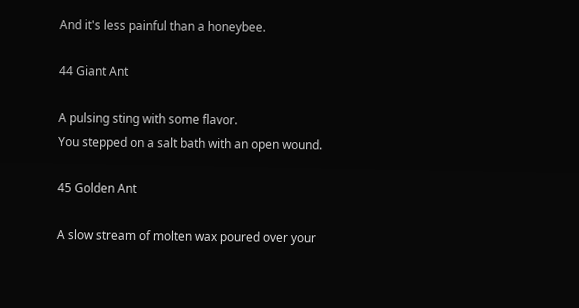And it's less painful than a honeybee.

44 Giant Ant

A pulsing sting with some flavor.
You stepped on a salt bath with an open wound.

45 Golden Ant

A slow stream of molten wax poured over your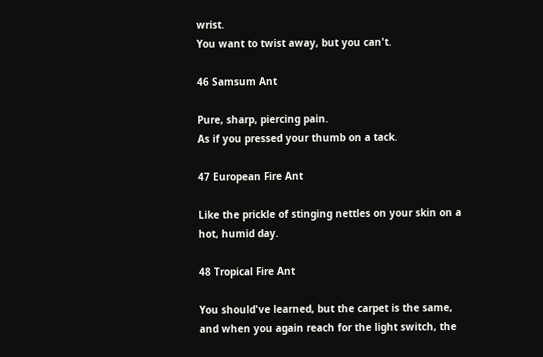wrist.
You want to twist away, but you can't.

46 Samsum Ant

Pure, sharp, piercing pain.
As if you pressed your thumb on a tack.

47 European Fire Ant

Like the prickle of stinging nettles on your skin on a hot, humid day.

48 Tropical Fire Ant

You should've learned, but the carpet is the same, and when you again reach for the light switch, the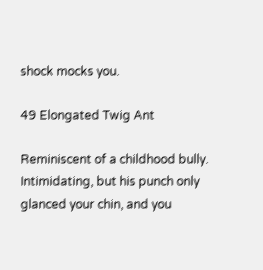shock mocks you.

49 Elongated Twig Ant

Reminiscent of a childhood bully.
Intimidating, but his punch only glanced your chin, and you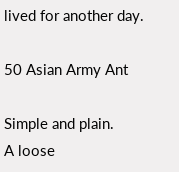lived for another day.

50 Asian Army Ant

Simple and plain.
A loose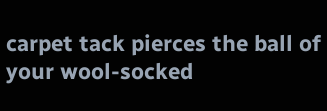carpet tack pierces the ball of your wool-socked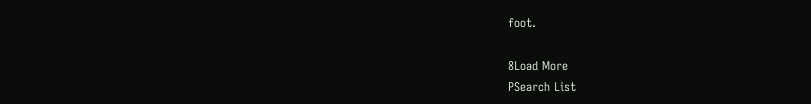foot.

8Load More
PSearch List